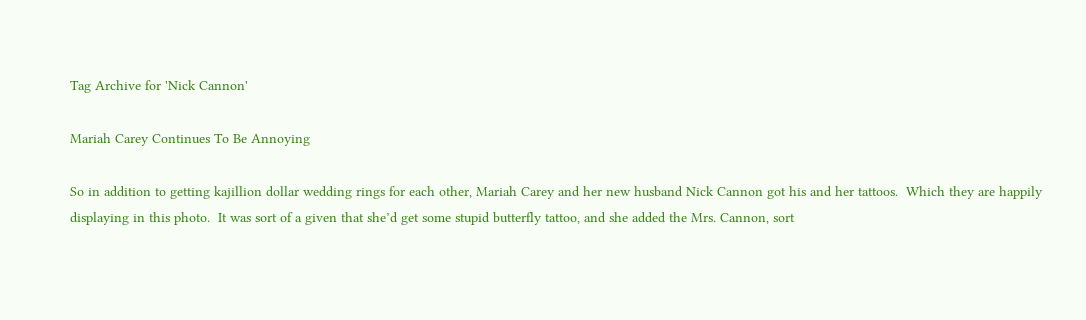Tag Archive for 'Nick Cannon'

Mariah Carey Continues To Be Annoying

So in addition to getting kajillion dollar wedding rings for each other, Mariah Carey and her new husband Nick Cannon got his and her tattoos.  Which they are happily displaying in this photo.  It was sort of a given that she’d get some stupid butterfly tattoo, and she added the Mrs. Cannon, sort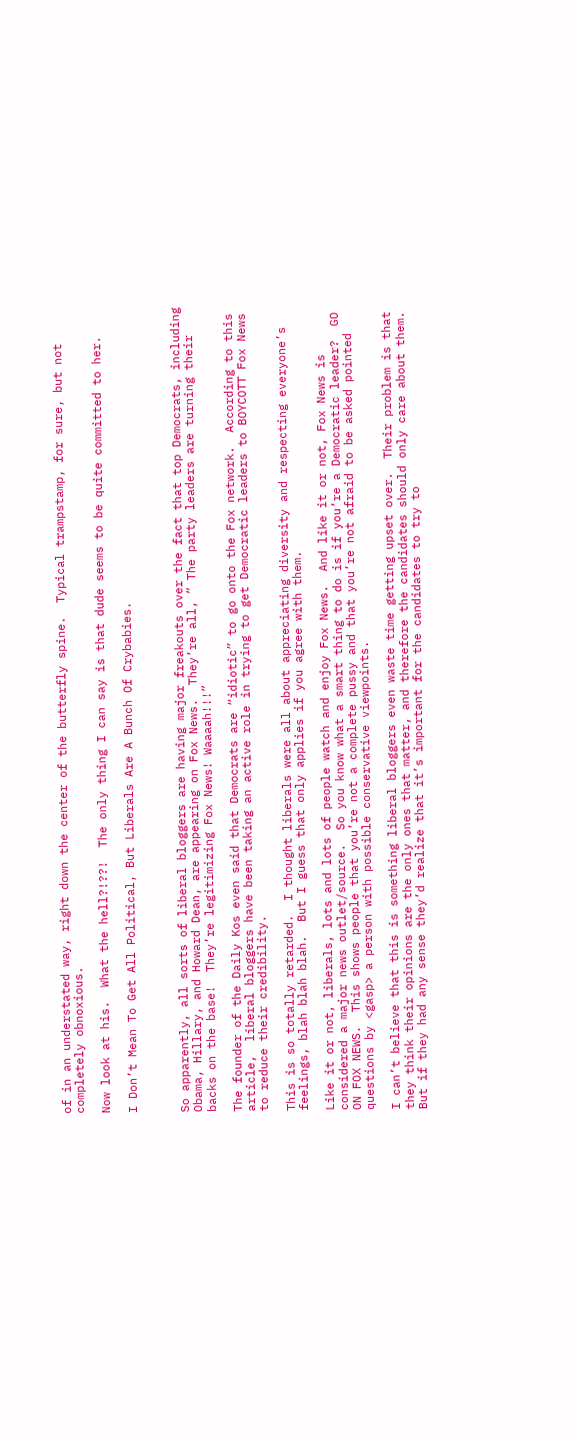of in an understated way, right down the center of the butterfly spine.  Typical trampstamp, for sure, but not completely obnoxious.

Now look at his.  What the hell?!??!  The only thing I can say is that dude seems to be quite committed to her.

I Don’t Mean To Get All Political, But Liberals Are A Bunch Of Crybabies.



So apparently, all sorts of liberal bloggers are having major freakouts over the fact that top Democrats, including Obama, Hillary, and Howard Dean, are appearing on Fox News.  They’re all, ” The party leaders are turning their backs on the base!  They’re legitimizing Fox News! Waaaah!!!”

The founder of the Daily Kos even said that Democrats are “idiotic” to go onto the Fox network.  According to this article,  liberal bloggers have been taking an active role in trying to get Democratic leaders to BOYCOTT Fox News to reduce their credibility.

This is so totally retarded.  I thought liberals were all about appreciating diversity and respecting everyone’s feelings, blah blah blah.  But I guess that only applies if you agree with them.

Like it or not, liberals, lots and lots of people watch and enjoy Fox News.  And like it or not, Fox News is considered a major news outlet/source.  So you know what a smart thing to do is if you’re a Democratic leader?  GO ON FOX NEWS.  This shows people that you’re not a complete pussy and that you’re not afraid to be asked pointed questions by <gasp> a person with possible conservative viewpoints.

I can’t believe that this is something liberal bloggers even waste time getting upset over.  Their problem is that they think their opinions are the only ones that matter, and therefore the candidates should only care about them.  But if they had any sense they’d realize that it’s important for the candidates to try to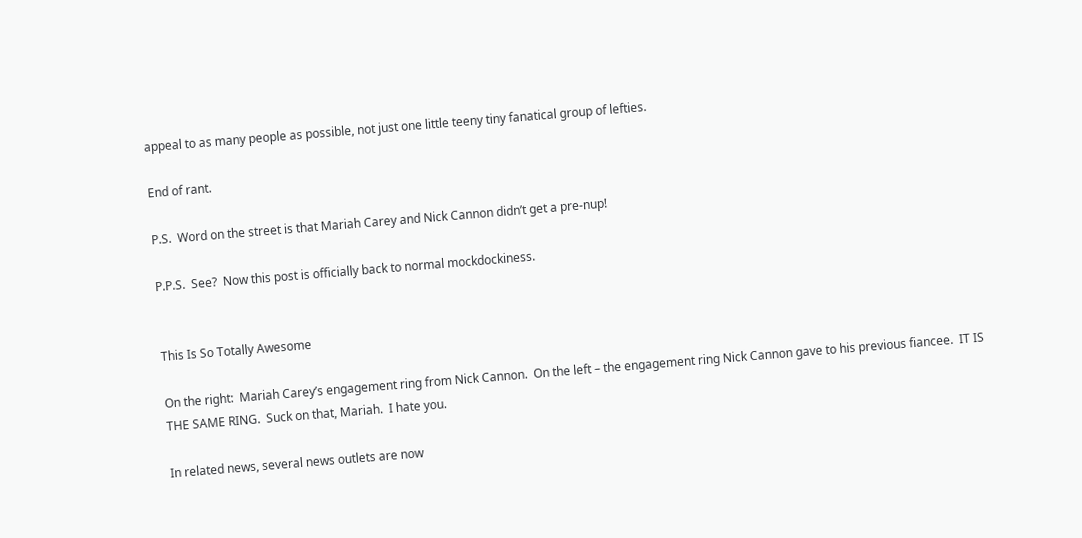appeal to as many people as possible, not just one little teeny tiny fanatical group of lefties.

End of rant.

P.S.  Word on the street is that Mariah Carey and Nick Cannon didn’t get a pre-nup!

P.P.S.  See?  Now this post is officially back to normal mockdockiness.


This Is So Totally Awesome

On the right:  Mariah Carey’s engagement ring from Nick Cannon.  On the left – the engagement ring Nick Cannon gave to his previous fiancee.  IT IS THE SAME RING.  Suck on that, Mariah.  I hate you.

In related news, several news outlets are now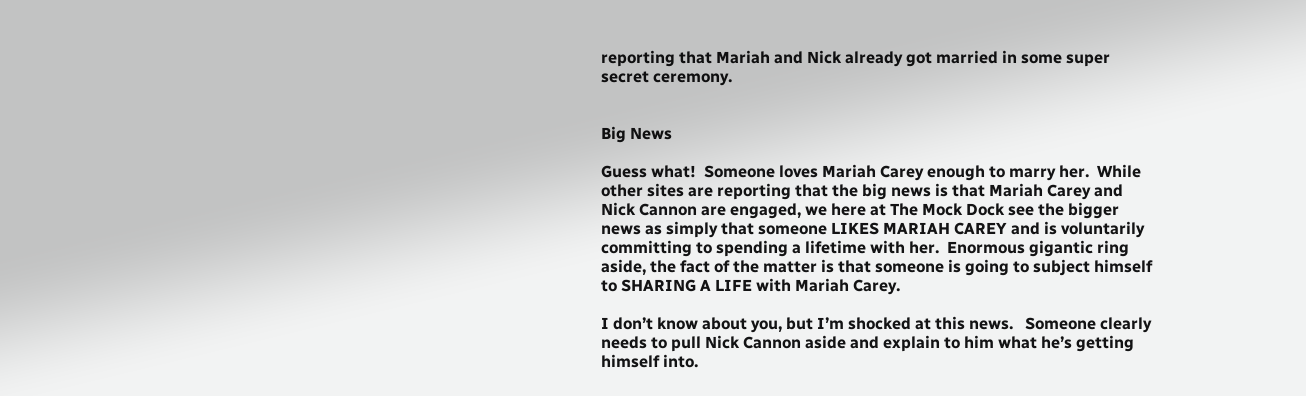reporting that Mariah and Nick already got married in some super secret ceremony.


Big News

Guess what!  Someone loves Mariah Carey enough to marry her.  While other sites are reporting that the big news is that Mariah Carey and Nick Cannon are engaged, we here at The Mock Dock see the bigger news as simply that someone LIKES MARIAH CAREY and is voluntarily committing to spending a lifetime with her.  Enormous gigantic ring aside, the fact of the matter is that someone is going to subject himself to SHARING A LIFE with Mariah Carey.

I don’t know about you, but I’m shocked at this news.   Someone clearly needs to pull Nick Cannon aside and explain to him what he’s getting himself into.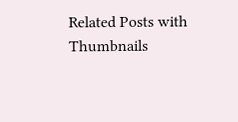Related Posts with Thumbnails